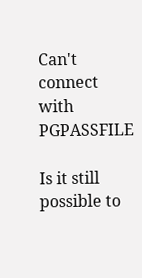Can't connect with PGPASSFILE

Is it still possible to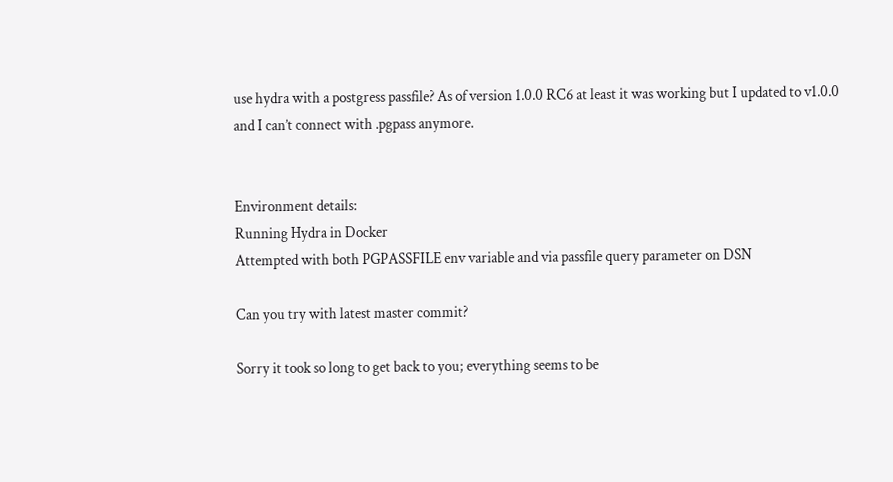use hydra with a postgress passfile? As of version 1.0.0 RC6 at least it was working but I updated to v1.0.0 and I can’t connect with .pgpass anymore.


Environment details:
Running Hydra in Docker
Attempted with both PGPASSFILE env variable and via passfile query parameter on DSN

Can you try with latest master commit?

Sorry it took so long to get back to you; everything seems to be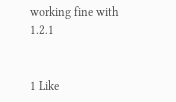working fine with 1.2.1


1 Like